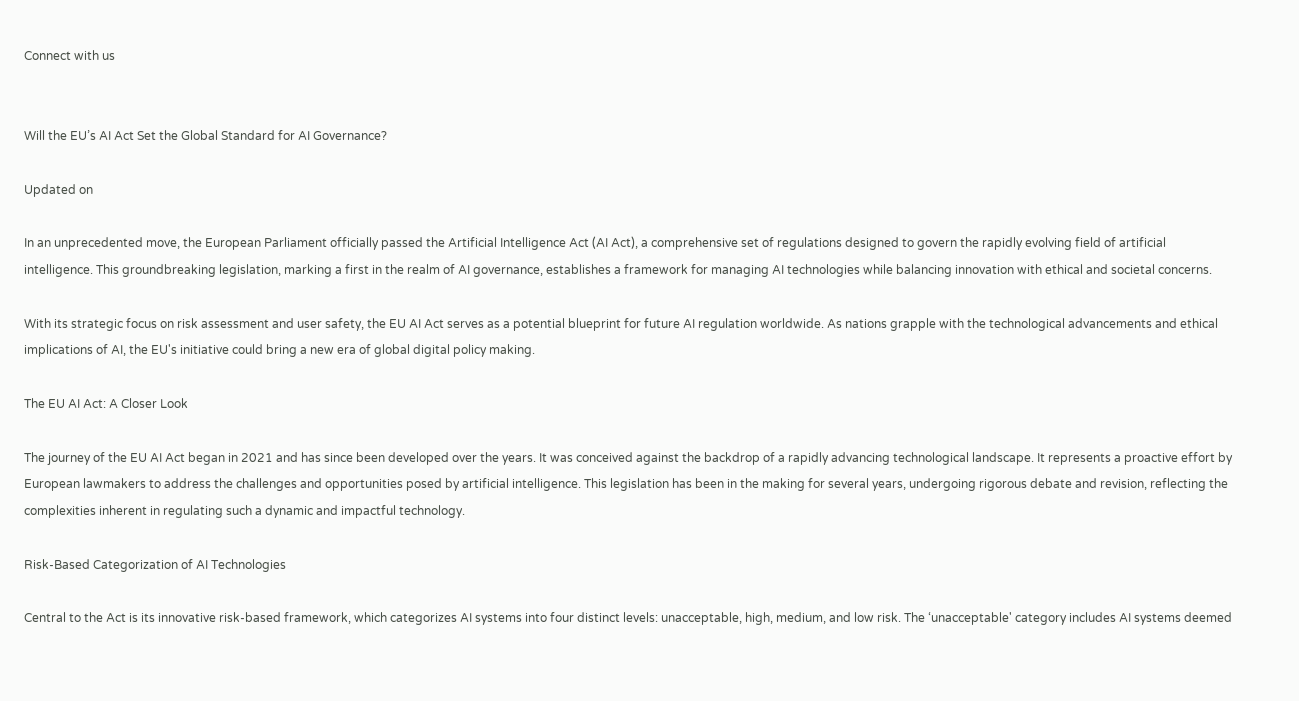Connect with us


Will the EU’s AI Act Set the Global Standard for AI Governance?

Updated on

In an unprecedented move, the European Parliament officially passed the Artificial Intelligence Act (AI Act), a comprehensive set of regulations designed to govern the rapidly evolving field of artificial intelligence. This groundbreaking legislation, marking a first in the realm of AI governance, establishes a framework for managing AI technologies while balancing innovation with ethical and societal concerns.

With its strategic focus on risk assessment and user safety, the EU AI Act serves as a potential blueprint for future AI regulation worldwide. As nations grapple with the technological advancements and ethical implications of AI, the EU's initiative could bring a new era of global digital policy making.

The EU AI Act: A Closer Look

The journey of the EU AI Act began in 2021 and has since been developed over the years. It was conceived against the backdrop of a rapidly advancing technological landscape. It represents a proactive effort by European lawmakers to address the challenges and opportunities posed by artificial intelligence. This legislation has been in the making for several years, undergoing rigorous debate and revision, reflecting the complexities inherent in regulating such a dynamic and impactful technology.

Risk-Based Categorization of AI Technologies

Central to the Act is its innovative risk-based framework, which categorizes AI systems into four distinct levels: unacceptable, high, medium, and low risk. The ‘unacceptable' category includes AI systems deemed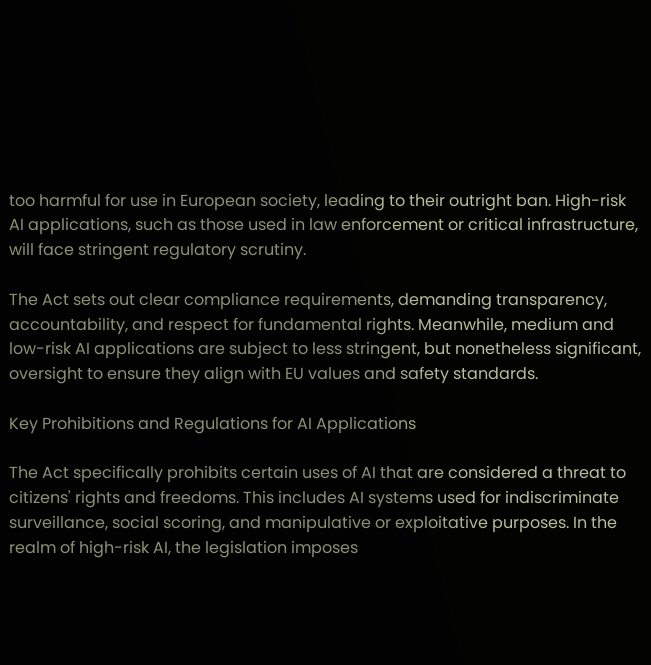too harmful for use in European society, leading to their outright ban. High-risk AI applications, such as those used in law enforcement or critical infrastructure, will face stringent regulatory scrutiny.

The Act sets out clear compliance requirements, demanding transparency, accountability, and respect for fundamental rights. Meanwhile, medium and low-risk AI applications are subject to less stringent, but nonetheless significant, oversight to ensure they align with EU values and safety standards.

Key Prohibitions and Regulations for AI Applications

The Act specifically prohibits certain uses of AI that are considered a threat to citizens' rights and freedoms. This includes AI systems used for indiscriminate surveillance, social scoring, and manipulative or exploitative purposes. In the realm of high-risk AI, the legislation imposes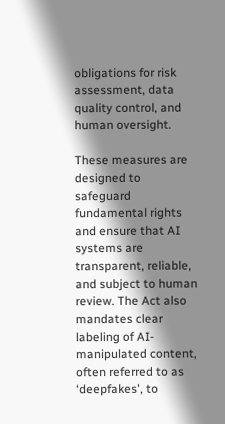obligations for risk assessment, data quality control, and human oversight.

These measures are designed to safeguard fundamental rights and ensure that AI systems are transparent, reliable, and subject to human review. The Act also mandates clear labeling of AI-manipulated content, often referred to as ‘deepfakes', to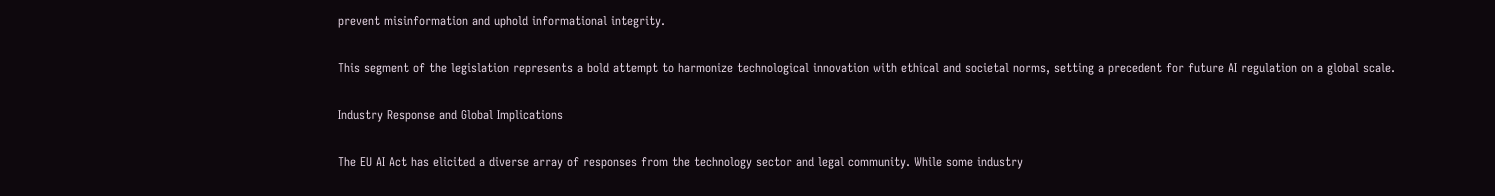prevent misinformation and uphold informational integrity.

This segment of the legislation represents a bold attempt to harmonize technological innovation with ethical and societal norms, setting a precedent for future AI regulation on a global scale.

Industry Response and Global Implications

The EU AI Act has elicited a diverse array of responses from the technology sector and legal community. While some industry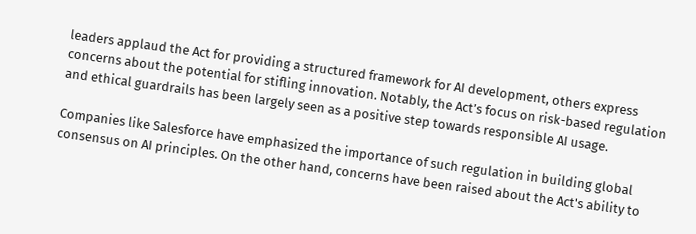leaders applaud the Act for providing a structured framework for AI development, others express concerns about the potential for stifling innovation. Notably, the Act’s focus on risk-based regulation and ethical guardrails has been largely seen as a positive step towards responsible AI usage.

Companies like Salesforce have emphasized the importance of such regulation in building global consensus on AI principles. On the other hand, concerns have been raised about the Act's ability to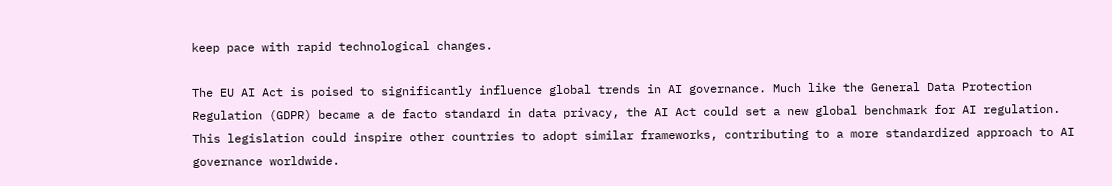keep pace with rapid technological changes.

The EU AI Act is poised to significantly influence global trends in AI governance. Much like the General Data Protection Regulation (GDPR) became a de facto standard in data privacy, the AI Act could set a new global benchmark for AI regulation. This legislation could inspire other countries to adopt similar frameworks, contributing to a more standardized approach to AI governance worldwide.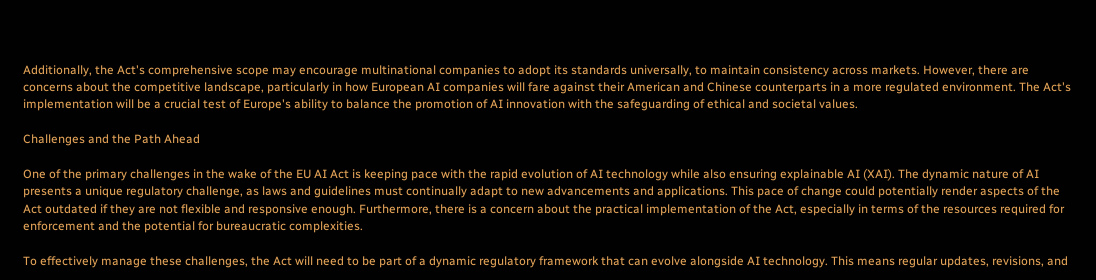Additionally, the Act's comprehensive scope may encourage multinational companies to adopt its standards universally, to maintain consistency across markets. However, there are concerns about the competitive landscape, particularly in how European AI companies will fare against their American and Chinese counterparts in a more regulated environment. The Act's implementation will be a crucial test of Europe's ability to balance the promotion of AI innovation with the safeguarding of ethical and societal values.

Challenges and the Path Ahead

One of the primary challenges in the wake of the EU AI Act is keeping pace with the rapid evolution of AI technology while also ensuring explainable AI (XAI). The dynamic nature of AI presents a unique regulatory challenge, as laws and guidelines must continually adapt to new advancements and applications. This pace of change could potentially render aspects of the Act outdated if they are not flexible and responsive enough. Furthermore, there is a concern about the practical implementation of the Act, especially in terms of the resources required for enforcement and the potential for bureaucratic complexities.

To effectively manage these challenges, the Act will need to be part of a dynamic regulatory framework that can evolve alongside AI technology. This means regular updates, revisions, and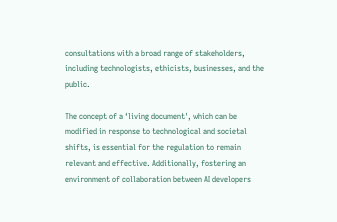consultations with a broad range of stakeholders, including technologists, ethicists, businesses, and the public.

The concept of a ‘living document', which can be modified in response to technological and societal shifts, is essential for the regulation to remain relevant and effective. Additionally, fostering an environment of collaboration between AI developers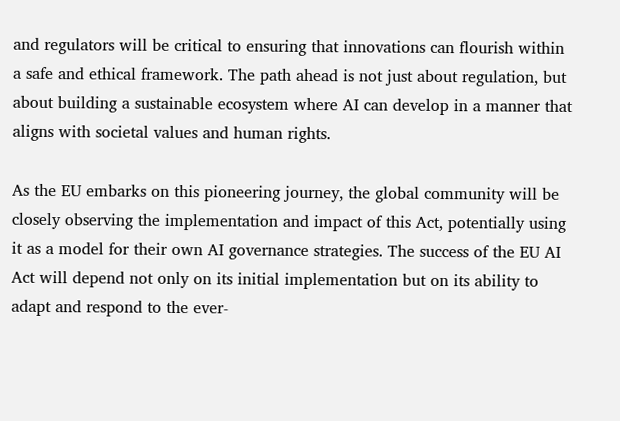and regulators will be critical to ensuring that innovations can flourish within a safe and ethical framework. The path ahead is not just about regulation, but about building a sustainable ecosystem where AI can develop in a manner that aligns with societal values and human rights.

As the EU embarks on this pioneering journey, the global community will be closely observing the implementation and impact of this Act, potentially using it as a model for their own AI governance strategies. The success of the EU AI Act will depend not only on its initial implementation but on its ability to adapt and respond to the ever-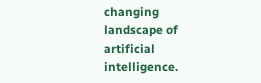changing landscape of artificial intelligence.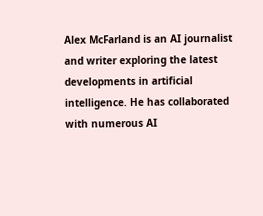Alex McFarland is an AI journalist and writer exploring the latest developments in artificial intelligence. He has collaborated with numerous AI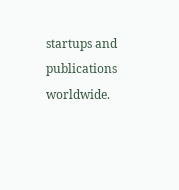startups and publications worldwide.